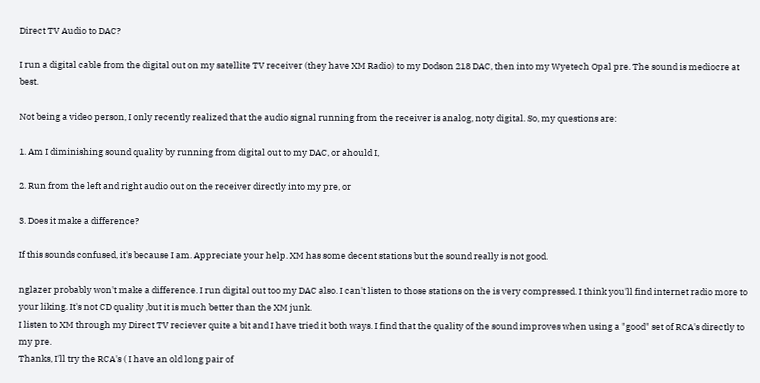Direct TV Audio to DAC?

I run a digital cable from the digital out on my satellite TV receiver (they have XM Radio) to my Dodson 218 DAC, then into my Wyetech Opal pre. The sound is mediocre at best.

Not being a video person, I only recently realized that the audio signal running from the receiver is analog, noty digital. So, my questions are:

1. Am I diminishing sound quality by running from digital out to my DAC, or ahould I,

2. Run from the left and right audio out on the receiver directly into my pre, or

3. Does it make a difference?

If this sounds confused, it's because I am. Appreciate your help. XM has some decent stations but the sound really is not good.

nglazer probably won't make a difference. I run digital out too my DAC also. I can't listen to those stations on the is very compressed. I think you'll find internet radio more to your liking. It's not CD quality ,but it is much better than the XM junk.
I listen to XM through my Direct TV reciever quite a bit and I have tried it both ways. I find that the quality of the sound improves when using a "good" set of RCA's directly to my pre.
Thanks, I'll try the RCA's ( I have an old long pair of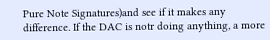Pure Note Signatures)and see if it makes any difference. If the DAC is notr doing anything, a more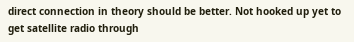direct connection in theory should be better. Not hooked up yet to get satellite radio through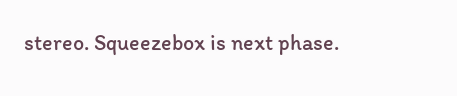stereo. Squeezebox is next phase.